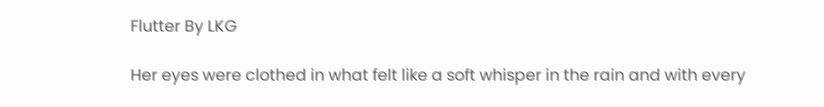Flutter By LKG

Her eyes were clothed in what felt like a soft whisper in the rain and with every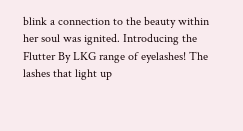blink a connection to the beauty within her soul was ignited. Introducing the Flutter By LKG range of eyelashes! The lashes that light up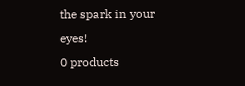the spark in your eyes!
0 products